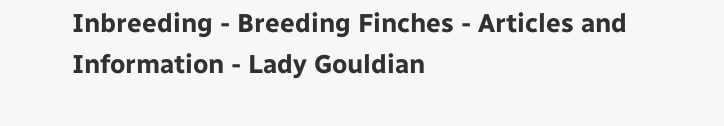Inbreeding - Breeding Finches - Articles and Information - Lady Gouldian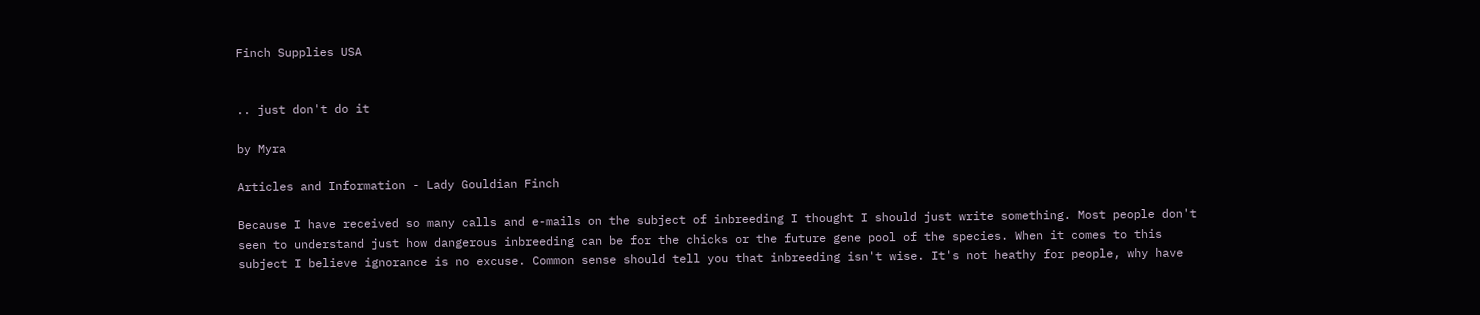Finch Supplies USA


.. just don't do it

by Myra

Articles and Information - Lady Gouldian Finch

Because I have received so many calls and e-mails on the subject of inbreeding I thought I should just write something. Most people don't seen to understand just how dangerous inbreeding can be for the chicks or the future gene pool of the species. When it comes to this subject I believe ignorance is no excuse. Common sense should tell you that inbreeding isn't wise. It's not heathy for people, why have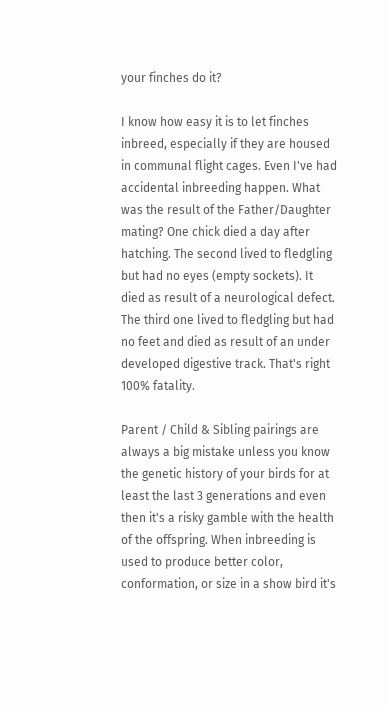your finches do it?

I know how easy it is to let finches inbreed, especially if they are housed in communal flight cages. Even I've had accidental inbreeding happen. What was the result of the Father/Daughter mating? One chick died a day after hatching. The second lived to fledgling but had no eyes (empty sockets). It died as result of a neurological defect. The third one lived to fledgling but had no feet and died as result of an under developed digestive track. That's right 100% fatality.

Parent / Child & Sibling pairings are always a big mistake unless you know the genetic history of your birds for at least the last 3 generations and even then it's a risky gamble with the health of the offspring. When inbreeding is used to produce better color, conformation, or size in a show bird it's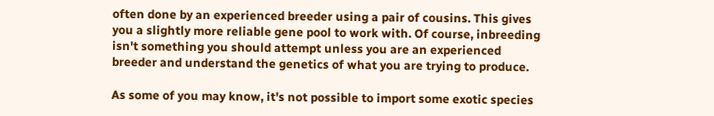often done by an experienced breeder using a pair of cousins. This gives you a slightly more reliable gene pool to work with. Of course, inbreeding isn't something you should attempt unless you are an experienced breeder and understand the genetics of what you are trying to produce.

As some of you may know, it's not possible to import some exotic species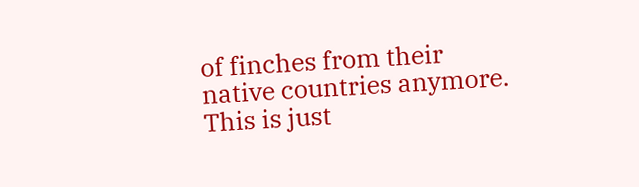of finches from their native countries anymore. This is just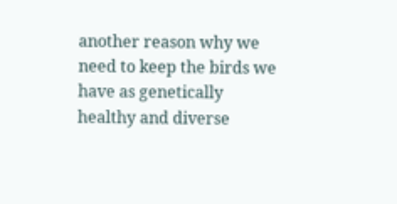another reason why we need to keep the birds we have as genetically healthy and diverse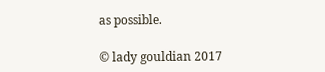as possible.

© lady gouldian 2017